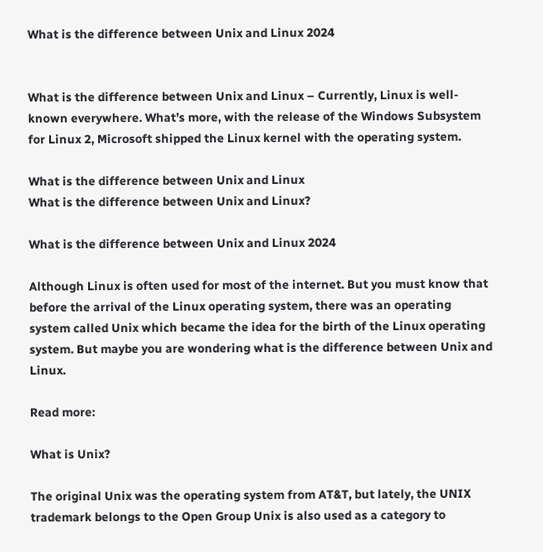What is the difference between Unix and Linux 2024


What is the difference between Unix and Linux – Currently, Linux is well-known everywhere. What’s more, with the release of the Windows Subsystem for Linux 2, Microsoft shipped the Linux kernel with the operating system.

What is the difference between Unix and Linux
What is the difference between Unix and Linux?

What is the difference between Unix and Linux 2024

Although Linux is often used for most of the internet. But you must know that before the arrival of the Linux operating system, there was an operating system called Unix which became the idea for the birth of the Linux operating system. But maybe you are wondering what is the difference between Unix and Linux.

Read more:

What is Unix?

The original Unix was the operating system from AT&T, but lately, the UNIX trademark belongs to the Open Group Unix is also used as a category to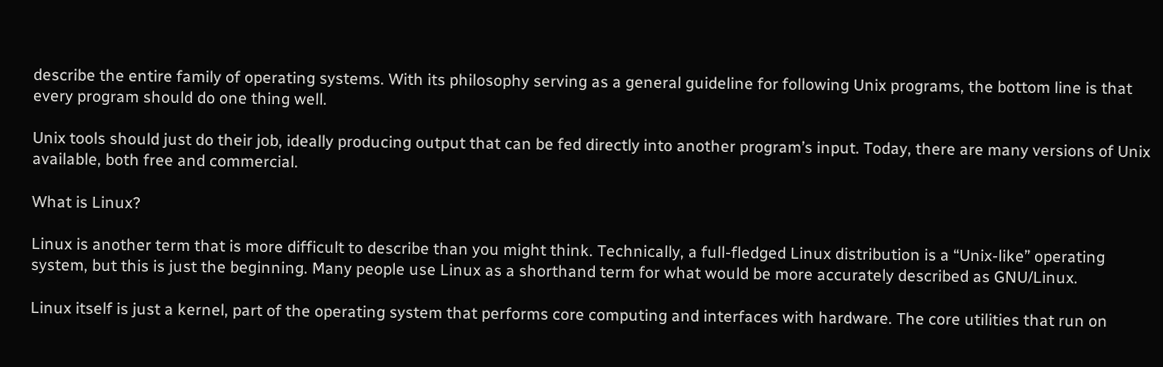describe the entire family of operating systems. With its philosophy serving as a general guideline for following Unix programs, the bottom line is that every program should do one thing well.

Unix tools should just do their job, ideally producing output that can be fed directly into another program’s input. Today, there are many versions of Unix available, both free and commercial.

What is Linux?

Linux is another term that is more difficult to describe than you might think. Technically, a full-fledged Linux distribution is a “Unix-like” operating system, but this is just the beginning. Many people use Linux as a shorthand term for what would be more accurately described as GNU/Linux.

Linux itself is just a kernel, part of the operating system that performs core computing and interfaces with hardware. The core utilities that run on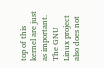top of this kernel are just as important. The GNU Linux project also does not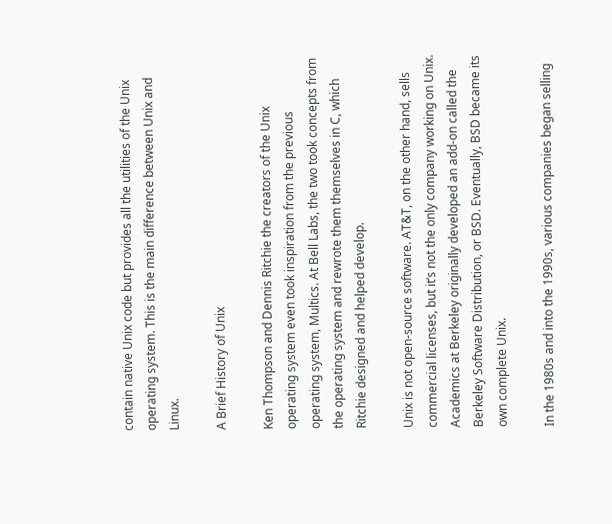contain native Unix code but provides all the utilities of the Unix operating system. This is the main difference between Unix and Linux.

A Brief History of Unix

Ken Thompson and Dennis Ritchie the creators of the Unix operating system even took inspiration from the previous operating system, Multics. At Bell Labs, the two took concepts from the operating system and rewrote them themselves in C, which Ritchie designed and helped develop.

Unix is not open-source software. AT&T, on the other hand, sells commercial licenses, but it’s not the only company working on Unix. Academics at Berkeley originally developed an add-on called the Berkeley Software Distribution, or BSD. Eventually, BSD became its own complete Unix.

In the 1980s and into the 1990s, various companies began selling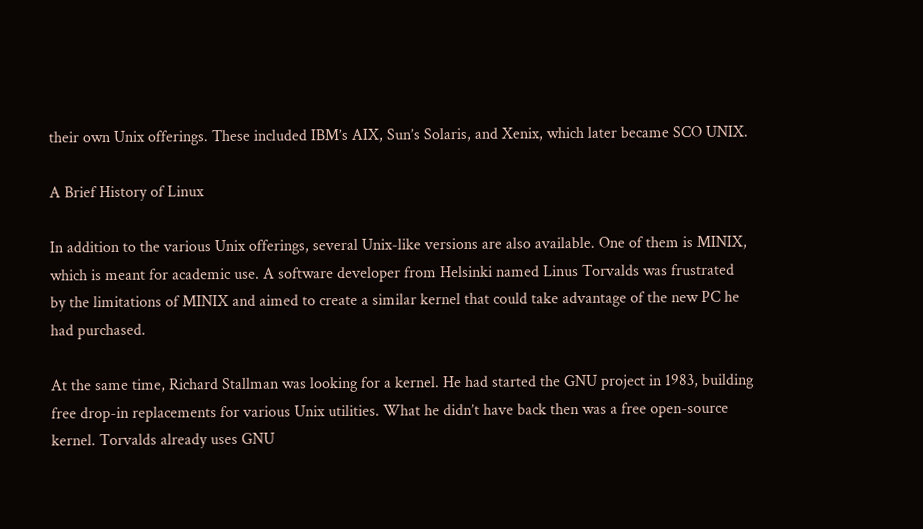their own Unix offerings. These included IBM’s AIX, Sun’s Solaris, and Xenix, which later became SCO UNIX.

A Brief History of Linux

In addition to the various Unix offerings, several Unix-like versions are also available. One of them is MINIX, which is meant for academic use. A software developer from Helsinki named Linus Torvalds was frustrated by the limitations of MINIX and aimed to create a similar kernel that could take advantage of the new PC he had purchased.

At the same time, Richard Stallman was looking for a kernel. He had started the GNU project in 1983, building free drop-in replacements for various Unix utilities. What he didn’t have back then was a free open-source kernel. Torvalds already uses GNU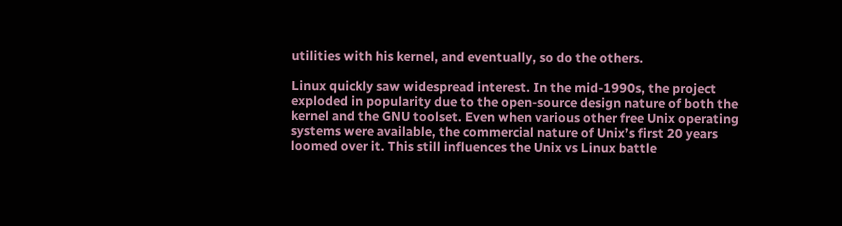utilities with his kernel, and eventually, so do the others.

Linux quickly saw widespread interest. In the mid-1990s, the project exploded in popularity due to the open-source design nature of both the kernel and the GNU toolset. Even when various other free Unix operating systems were available, the commercial nature of Unix’s first 20 years loomed over it. This still influences the Unix vs Linux battle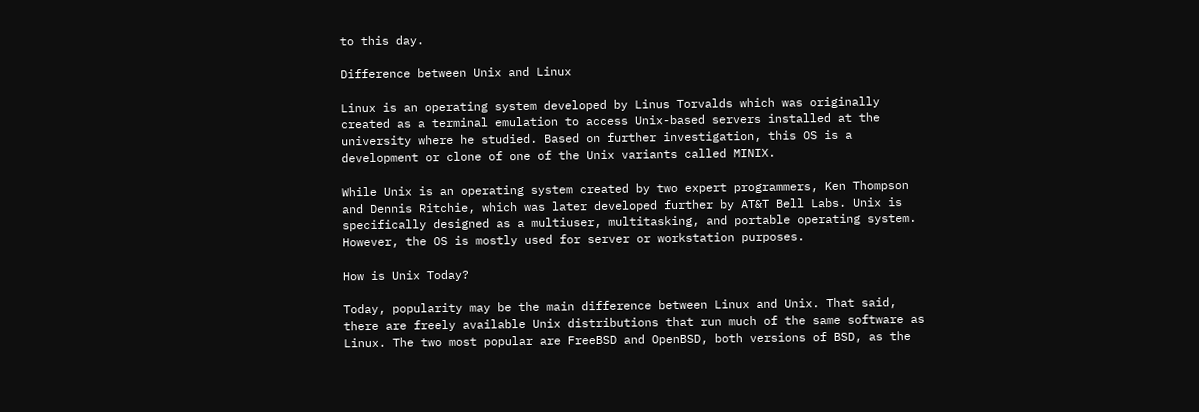to this day.

Difference between Unix and Linux

Linux is an operating system developed by Linus Torvalds which was originally created as a terminal emulation to access Unix-based servers installed at the university where he studied. Based on further investigation, this OS is a development or clone of one of the Unix variants called MINIX.

While Unix is an operating system created by two expert programmers, Ken Thompson and Dennis Ritchie, which was later developed further by AT&T Bell Labs. Unix is specifically designed as a multiuser, multitasking, and portable operating system. However, the OS is mostly used for server or workstation purposes.

How is Unix Today?

Today, popularity may be the main difference between Linux and Unix. That said, there are freely available Unix distributions that run much of the same software as Linux. The two most popular are FreeBSD and OpenBSD, both versions of BSD, as the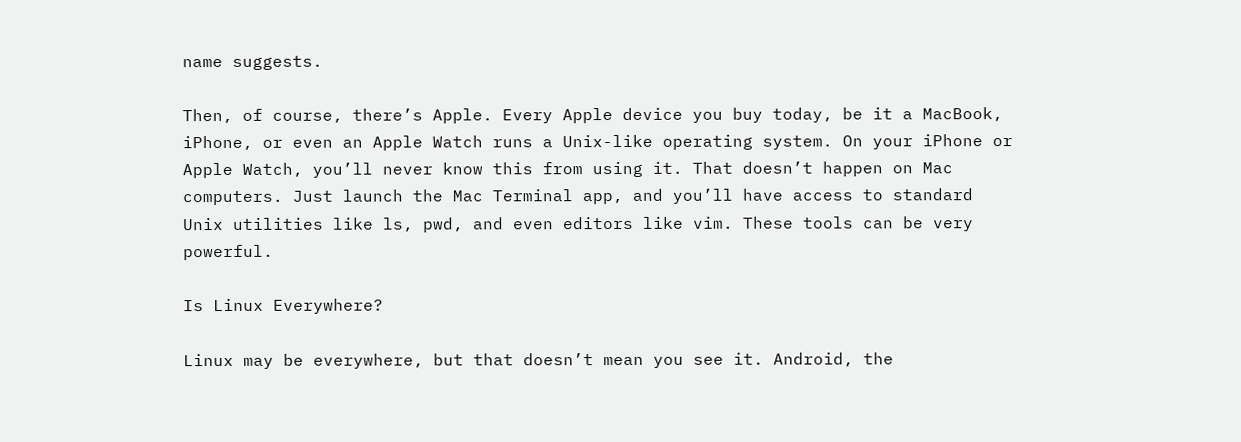name suggests.

Then, of course, there’s Apple. Every Apple device you buy today, be it a MacBook, iPhone, or even an Apple Watch runs a Unix-like operating system. On your iPhone or Apple Watch, you’ll never know this from using it. That doesn’t happen on Mac computers. Just launch the Mac Terminal app, and you’ll have access to standard Unix utilities like ls, pwd, and even editors like vim. These tools can be very powerful.

Is Linux Everywhere?

Linux may be everywhere, but that doesn’t mean you see it. Android, the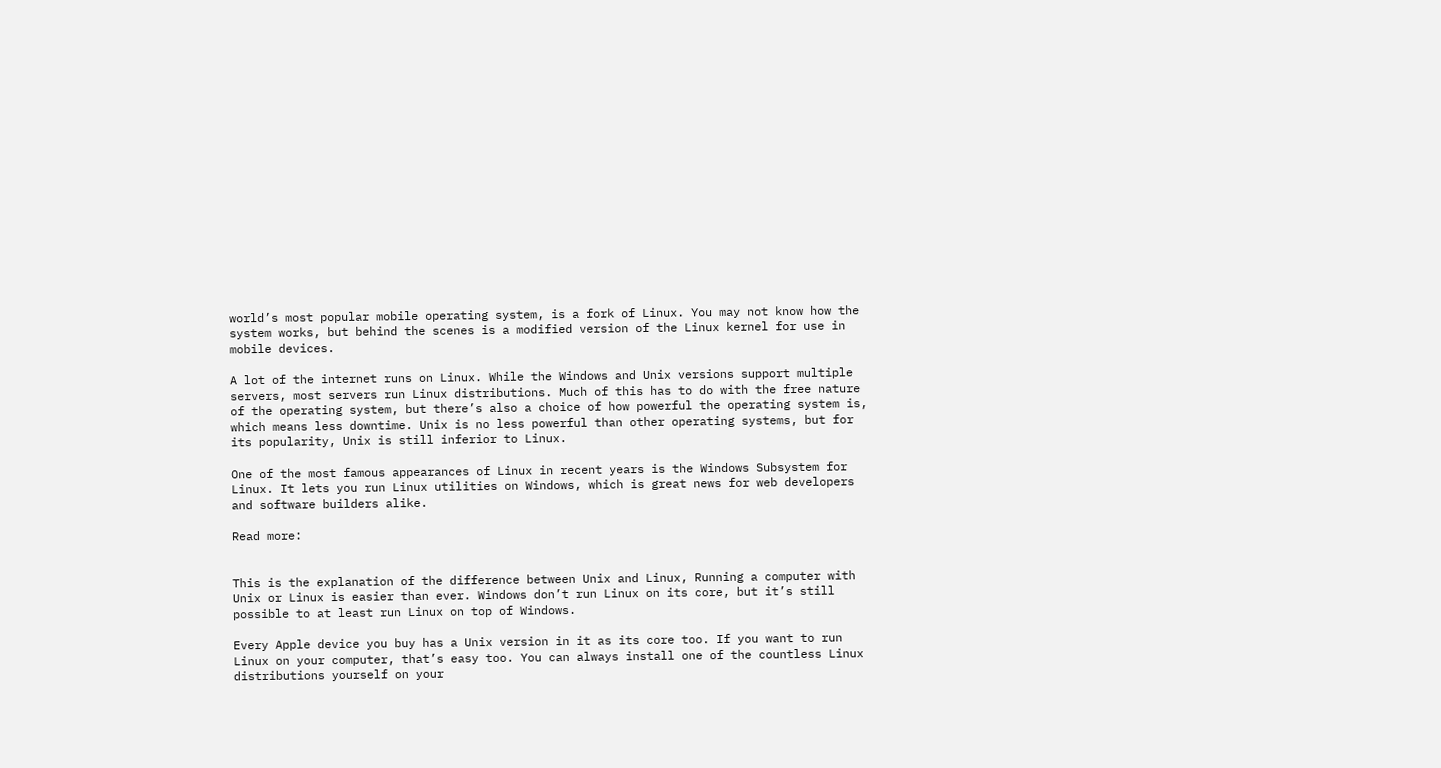world’s most popular mobile operating system, is a fork of Linux. You may not know how the system works, but behind the scenes is a modified version of the Linux kernel for use in mobile devices.

A lot of the internet runs on Linux. While the Windows and Unix versions support multiple servers, most servers run Linux distributions. Much of this has to do with the free nature of the operating system, but there’s also a choice of how powerful the operating system is, which means less downtime. Unix is no less powerful than other operating systems, but for its popularity, Unix is still inferior to Linux.

One of the most famous appearances of Linux in recent years is the Windows Subsystem for Linux. It lets you run Linux utilities on Windows, which is great news for web developers and software builders alike.

Read more:


This is the explanation of the difference between Unix and Linux, Running a computer with Unix or Linux is easier than ever. Windows don’t run Linux on its core, but it’s still possible to at least run Linux on top of Windows.

Every Apple device you buy has a Unix version in it as its core too. If you want to run Linux on your computer, that’s easy too. You can always install one of the countless Linux distributions yourself on your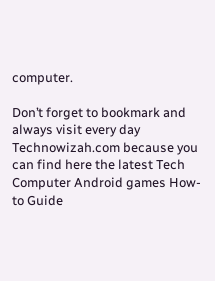computer.

Don’t forget to bookmark and always visit every day Technowizah.com because you can find here the latest Tech Computer Android games How-to Guide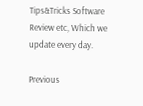Tips&Tricks Software Review etc, Which we update every day.

Previous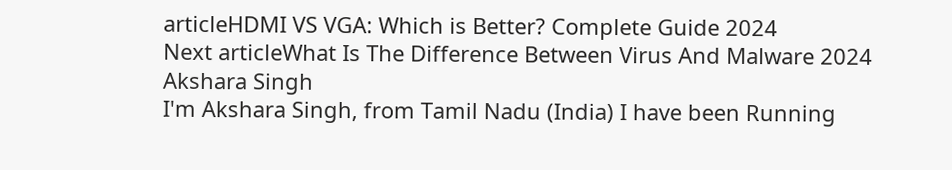articleHDMI VS VGA: Which is Better? Complete Guide 2024
Next articleWhat Is The Difference Between Virus And Malware 2024
Akshara Singh
I'm Akshara Singh, from Tamil Nadu (India) I have been Running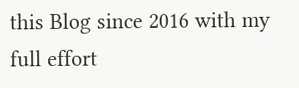this Blog since 2016 with my full effort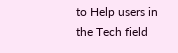to Help users in the Tech field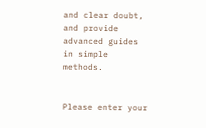and clear doubt, and provide advanced guides in simple methods.


Please enter your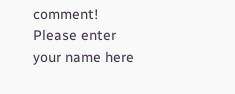comment!
Please enter your name here